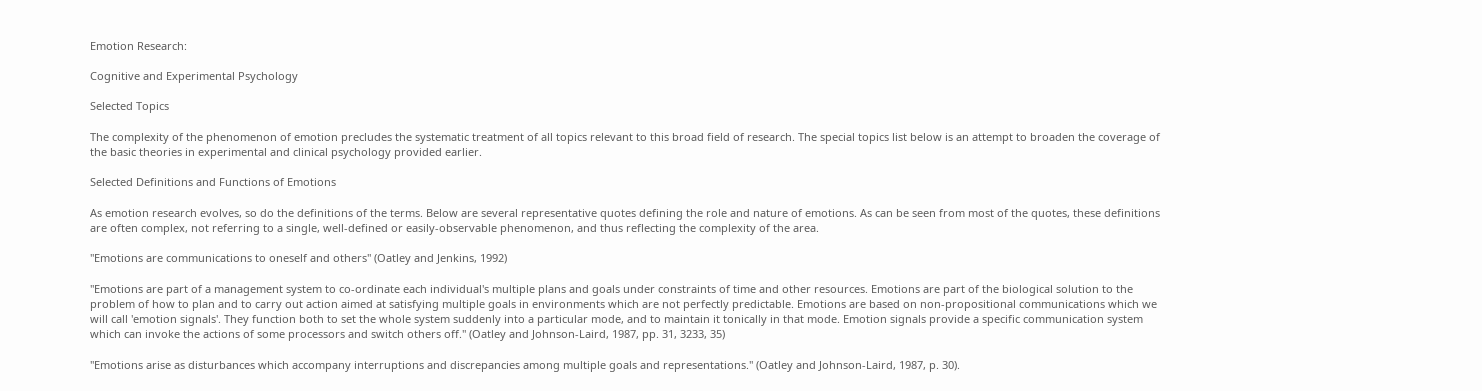Emotion Research:

Cognitive and Experimental Psychology

Selected Topics

The complexity of the phenomenon of emotion precludes the systematic treatment of all topics relevant to this broad field of research. The special topics list below is an attempt to broaden the coverage of the basic theories in experimental and clinical psychology provided earlier.

Selected Definitions and Functions of Emotions

As emotion research evolves, so do the definitions of the terms. Below are several representative quotes defining the role and nature of emotions. As can be seen from most of the quotes, these definitions are often complex, not referring to a single, well-defined or easily-observable phenomenon, and thus reflecting the complexity of the area.

"Emotions are communications to oneself and others" (Oatley and Jenkins, 1992)

"Emotions are part of a management system to co-ordinate each individual's multiple plans and goals under constraints of time and other resources. Emotions are part of the biological solution to the problem of how to plan and to carry out action aimed at satisfying multiple goals in environments which are not perfectly predictable. Emotions are based on non-propositional communications which we will call 'emotion signals'. They function both to set the whole system suddenly into a particular mode, and to maintain it tonically in that mode. Emotion signals provide a specific communication system which can invoke the actions of some processors and switch others off." (Oatley and Johnson-Laird, 1987, pp. 31, 3233, 35)

"Emotions arise as disturbances which accompany interruptions and discrepancies among multiple goals and representations." (Oatley and Johnson-Laird, 1987, p. 30).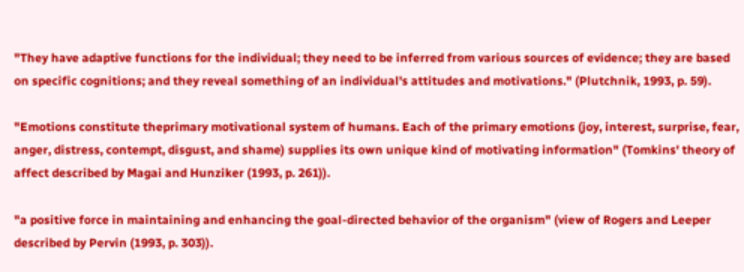"They have adaptive functions for the individual; they need to be inferred from various sources of evidence; they are based on specific cognitions; and they reveal something of an individual's attitudes and motivations." (Plutchnik, 1993, p. 59).

"Emotions constitute theprimary motivational system of humans. Each of the primary emotions (joy, interest, surprise, fear, anger, distress, contempt, disgust, and shame) supplies its own unique kind of motivating information" (Tomkins' theory of affect described by Magai and Hunziker (1993, p. 261)).

"a positive force in maintaining and enhancing the goal-directed behavior of the organism" (view of Rogers and Leeper described by Pervin (1993, p. 303)).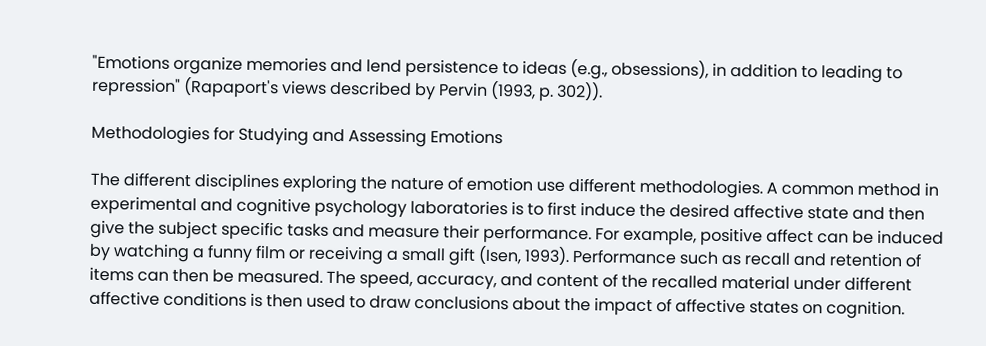"Emotions organize memories and lend persistence to ideas (e.g., obsessions), in addition to leading to repression" (Rapaport's views described by Pervin (1993, p. 302)).

Methodologies for Studying and Assessing Emotions

The different disciplines exploring the nature of emotion use different methodologies. A common method in experimental and cognitive psychology laboratories is to first induce the desired affective state and then give the subject specific tasks and measure their performance. For example, positive affect can be induced by watching a funny film or receiving a small gift (Isen, 1993). Performance such as recall and retention of items can then be measured. The speed, accuracy, and content of the recalled material under different affective conditions is then used to draw conclusions about the impact of affective states on cognition.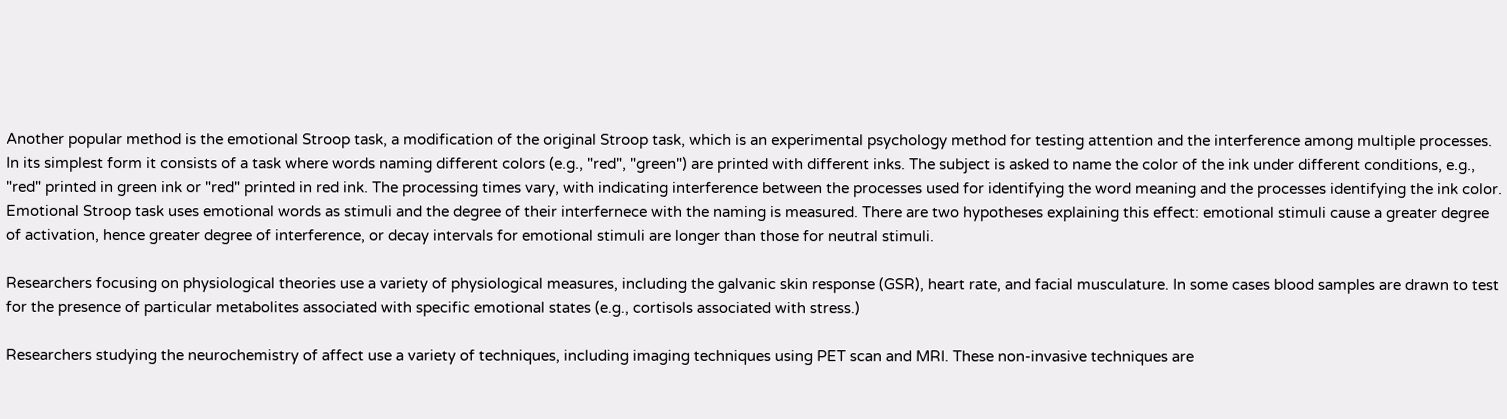Another popular method is the emotional Stroop task, a modification of the original Stroop task, which is an experimental psychology method for testing attention and the interference among multiple processes. In its simplest form it consists of a task where words naming different colors (e.g., "red", "green") are printed with different inks. The subject is asked to name the color of the ink under different conditions, e.g., "red" printed in green ink or "red" printed in red ink. The processing times vary, with indicating interference between the processes used for identifying the word meaning and the processes identifying the ink color. Emotional Stroop task uses emotional words as stimuli and the degree of their interfernece with the naming is measured. There are two hypotheses explaining this effect: emotional stimuli cause a greater degree of activation, hence greater degree of interference, or decay intervals for emotional stimuli are longer than those for neutral stimuli.

Researchers focusing on physiological theories use a variety of physiological measures, including the galvanic skin response (GSR), heart rate, and facial musculature. In some cases blood samples are drawn to test for the presence of particular metabolites associated with specific emotional states (e.g., cortisols associated with stress.)

Researchers studying the neurochemistry of affect use a variety of techniques, including imaging techniques using PET scan and MRI. These non-invasive techniques are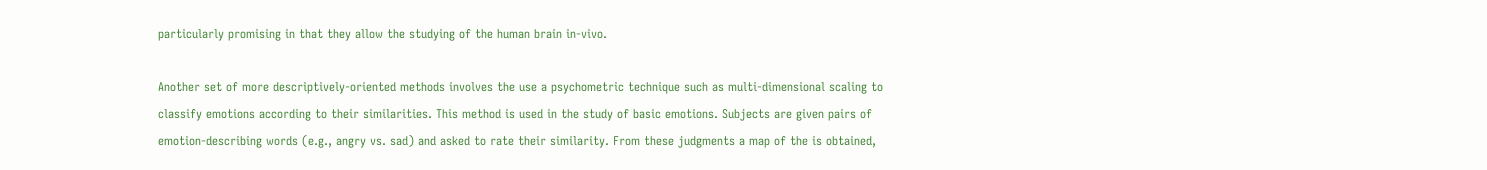particularly promising in that they allow the studying of the human brain in-vivo.

Another set of more descriptively-oriented methods involves the use a psychometric technique such as multi-dimensional scaling to classify emotions according to their similarities. This method is used in the study of basic emotions. Subjects are given pairs of emotion-describing words (e.g., angry vs. sad) and asked to rate their similarity. From these judgments a map of the is obtained,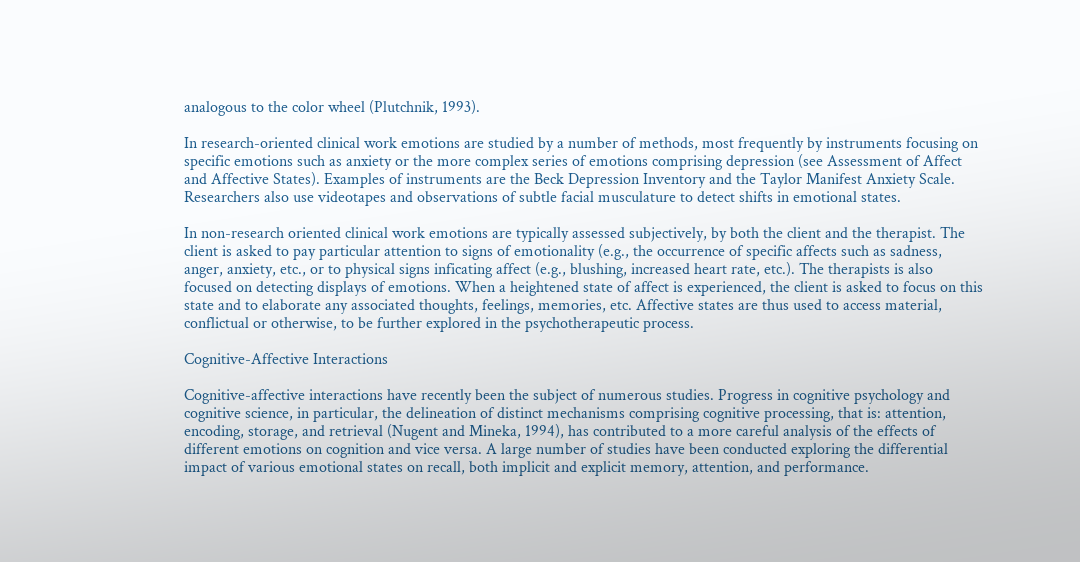analogous to the color wheel (Plutchnik, 1993).

In research-oriented clinical work emotions are studied by a number of methods, most frequently by instruments focusing on specific emotions such as anxiety or the more complex series of emotions comprising depression (see Assessment of Affect and Affective States). Examples of instruments are the Beck Depression Inventory and the Taylor Manifest Anxiety Scale. Researchers also use videotapes and observations of subtle facial musculature to detect shifts in emotional states.

In non-research oriented clinical work emotions are typically assessed subjectively, by both the client and the therapist. The client is asked to pay particular attention to signs of emotionality (e.g., the occurrence of specific affects such as sadness, anger, anxiety, etc., or to physical signs inficating affect (e.g., blushing, increased heart rate, etc.). The therapists is also focused on detecting displays of emotions. When a heightened state of affect is experienced, the client is asked to focus on this state and to elaborate any associated thoughts, feelings, memories, etc. Affective states are thus used to access material, conflictual or otherwise, to be further explored in the psychotherapeutic process.

Cognitive-Affective Interactions

Cognitive-affective interactions have recently been the subject of numerous studies. Progress in cognitive psychology and cognitive science, in particular, the delineation of distinct mechanisms comprising cognitive processing, that is: attention, encoding, storage, and retrieval (Nugent and Mineka, 1994), has contributed to a more careful analysis of the effects of different emotions on cognition and vice versa. A large number of studies have been conducted exploring the differential impact of various emotional states on recall, both implicit and explicit memory, attention, and performance.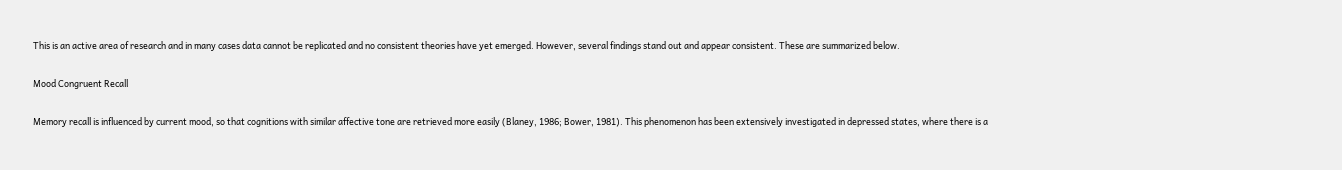This is an active area of research and in many cases data cannot be replicated and no consistent theories have yet emerged. However, several findings stand out and appear consistent. These are summarized below.

Mood Congruent Recall

Memory recall is influenced by current mood, so that cognitions with similar affective tone are retrieved more easily (Blaney, 1986; Bower, 1981). This phenomenon has been extensively investigated in depressed states, where there is a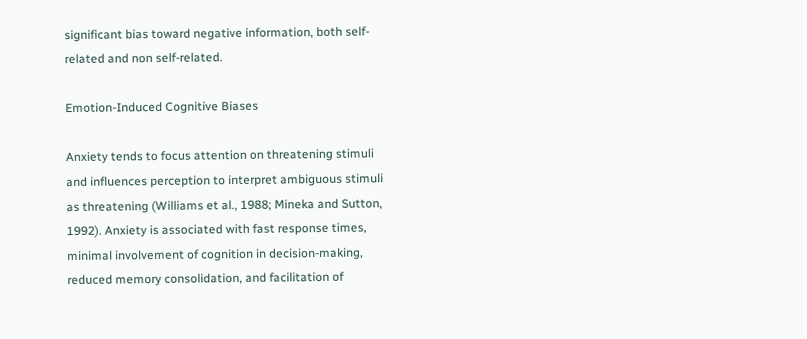significant bias toward negative information, both self-related and non self-related.

Emotion-Induced Cognitive Biases

Anxiety tends to focus attention on threatening stimuli and influences perception to interpret ambiguous stimuli as threatening (Williams et al., 1988; Mineka and Sutton, 1992). Anxiety is associated with fast response times, minimal involvement of cognition in decision-making, reduced memory consolidation, and facilitation of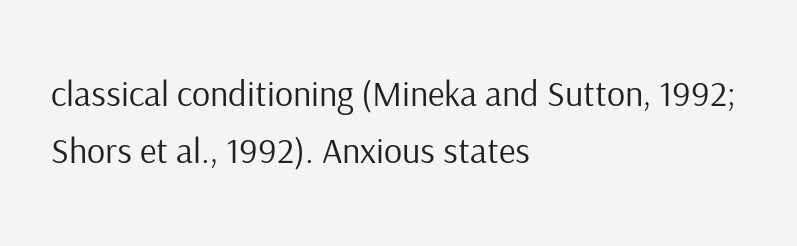classical conditioning (Mineka and Sutton, 1992; Shors et al., 1992). Anxious states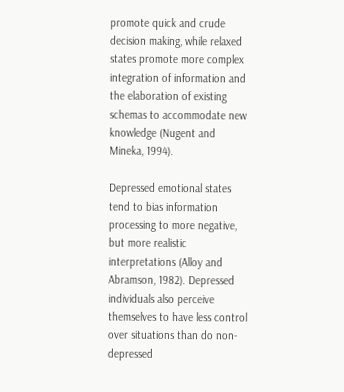promote quick and crude decision making, while relaxed states promote more complex integration of information and the elaboration of existing schemas to accommodate new knowledge (Nugent and Mineka, 1994).

Depressed emotional states tend to bias information processing to more negative, but more realistic interpretations (Alloy and Abramson, 1982). Depressed individuals also perceive themselves to have less control over situations than do non-depressed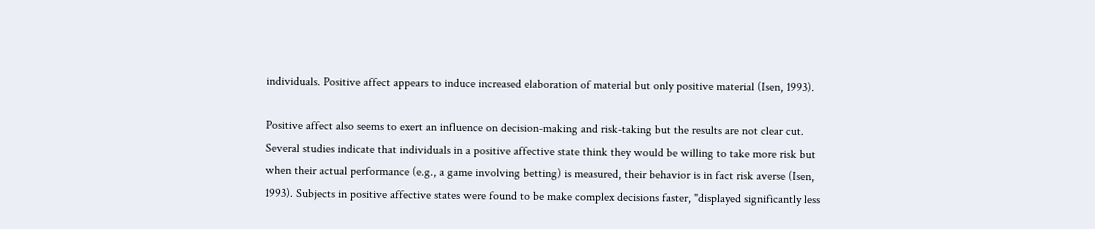individuals. Positive affect appears to induce increased elaboration of material but only positive material (Isen, 1993).

Positive affect also seems to exert an influence on decision-making and risk-taking but the results are not clear cut. Several studies indicate that individuals in a positive affective state think they would be willing to take more risk but when their actual performance (e.g., a game involving betting) is measured, their behavior is in fact risk averse (Isen, 1993). Subjects in positive affective states were found to be make complex decisions faster, "displayed significantly less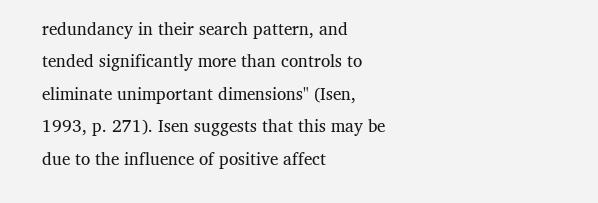redundancy in their search pattern, and tended significantly more than controls to eliminate unimportant dimensions" (Isen, 1993, p. 271). Isen suggests that this may be due to the influence of positive affect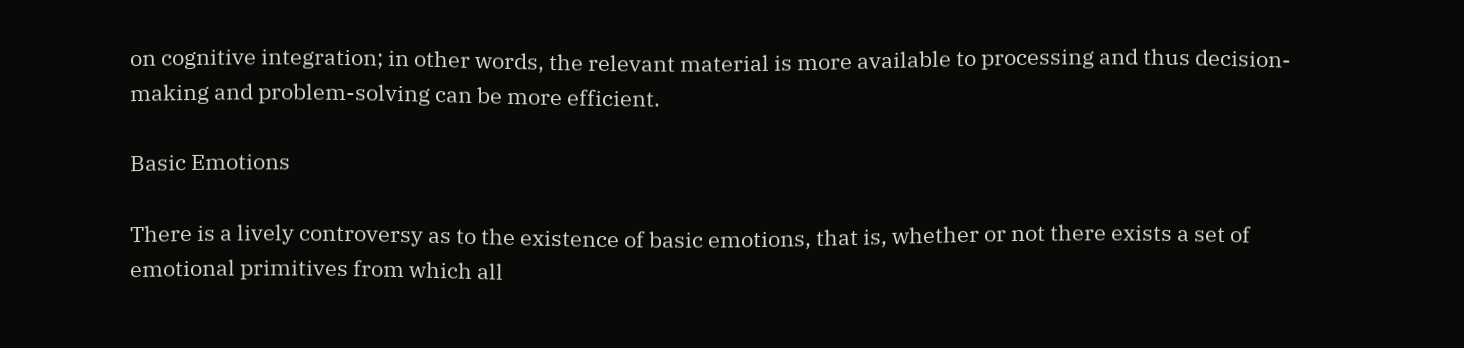on cognitive integration; in other words, the relevant material is more available to processing and thus decision-making and problem-solving can be more efficient.

Basic Emotions

There is a lively controversy as to the existence of basic emotions, that is, whether or not there exists a set of emotional primitives from which all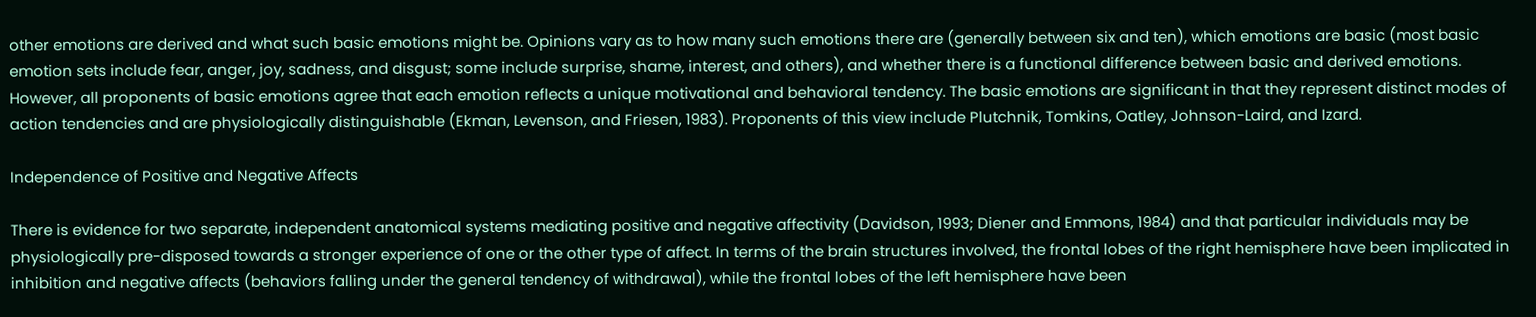other emotions are derived and what such basic emotions might be. Opinions vary as to how many such emotions there are (generally between six and ten), which emotions are basic (most basic emotion sets include fear, anger, joy, sadness, and disgust; some include surprise, shame, interest, and others), and whether there is a functional difference between basic and derived emotions. However, all proponents of basic emotions agree that each emotion reflects a unique motivational and behavioral tendency. The basic emotions are significant in that they represent distinct modes of action tendencies and are physiologically distinguishable (Ekman, Levenson, and Friesen, 1983). Proponents of this view include Plutchnik, Tomkins, Oatley, Johnson-Laird, and Izard.

Independence of Positive and Negative Affects

There is evidence for two separate, independent anatomical systems mediating positive and negative affectivity (Davidson, 1993; Diener and Emmons, 1984) and that particular individuals may be physiologically pre-disposed towards a stronger experience of one or the other type of affect. In terms of the brain structures involved, the frontal lobes of the right hemisphere have been implicated in inhibition and negative affects (behaviors falling under the general tendency of withdrawal), while the frontal lobes of the left hemisphere have been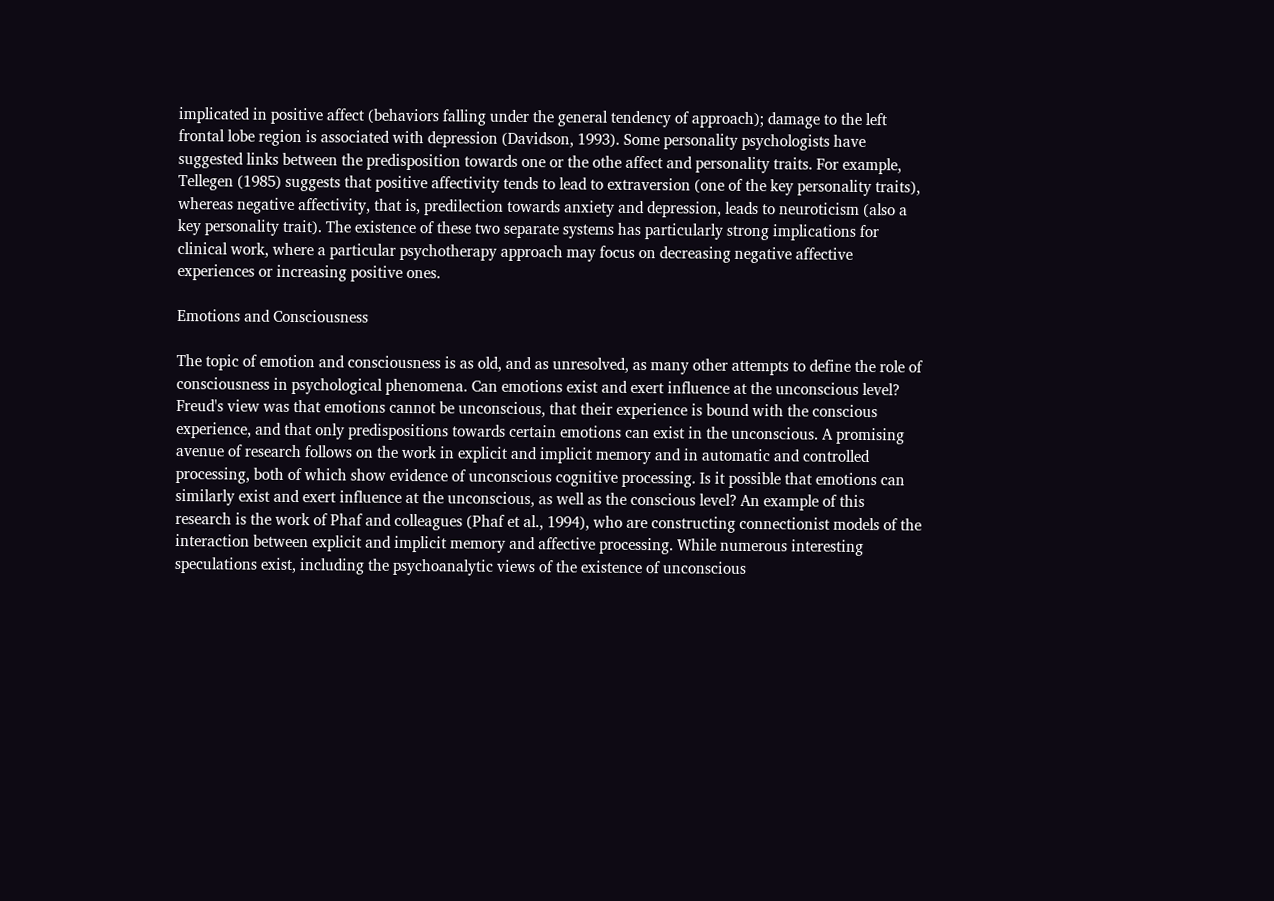implicated in positive affect (behaviors falling under the general tendency of approach); damage to the left frontal lobe region is associated with depression (Davidson, 1993). Some personality psychologists have suggested links between the predisposition towards one or the othe affect and personality traits. For example, Tellegen (1985) suggests that positive affectivity tends to lead to extraversion (one of the key personality traits), whereas negative affectivity, that is, predilection towards anxiety and depression, leads to neuroticism (also a key personality trait). The existence of these two separate systems has particularly strong implications for clinical work, where a particular psychotherapy approach may focus on decreasing negative affective experiences or increasing positive ones.

Emotions and Consciousness

The topic of emotion and consciousness is as old, and as unresolved, as many other attempts to define the role of consciousness in psychological phenomena. Can emotions exist and exert influence at the unconscious level? Freud's view was that emotions cannot be unconscious, that their experience is bound with the conscious experience, and that only predispositions towards certain emotions can exist in the unconscious. A promising avenue of research follows on the work in explicit and implicit memory and in automatic and controlled processing, both of which show evidence of unconscious cognitive processing. Is it possible that emotions can similarly exist and exert influence at the unconscious, as well as the conscious level? An example of this research is the work of Phaf and colleagues (Phaf et al., 1994), who are constructing connectionist models of the interaction between explicit and implicit memory and affective processing. While numerous interesting speculations exist, including the psychoanalytic views of the existence of unconscious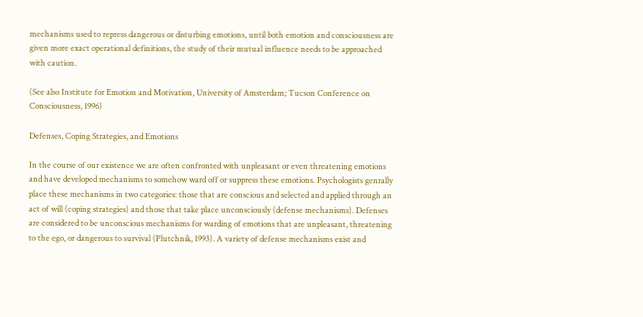mechanisms used to repress dangerous or disturbing emotions, until both emotion and consciousness are given more exact operational definitions, the study of their mutual influence needs to be approached with caution.

(See also Institute for Emotion and Motivation, University of Amsterdam; Tucson Conference on Consciousness, 1996)

Defenses, Coping Strategies, and Emotions

In the course of our existence we are often confronted with unpleasant or even threatening emotions and have developed mechanisms to somehow ward off or suppress these emotions. Psychologists genrally place these mechanisms in two categories: those that are conscious and selected and applied through an act of will (coping strategies) and those that take place unconsciously (defense mechanisms). Defenses are considered to be unconscious mechanisms for warding of emotions that are unpleasant, threatening to the ego, or dangerous to survival (Plutchnik, 1993). A variety of defense mechanisms exist and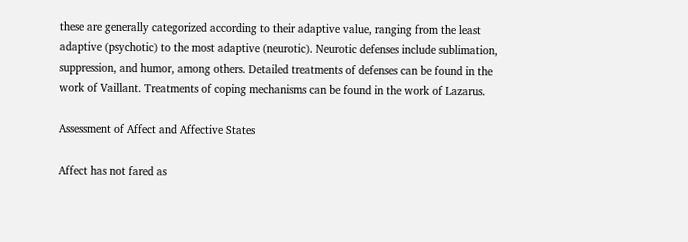these are generally categorized according to their adaptive value, ranging from the least adaptive (psychotic) to the most adaptive (neurotic). Neurotic defenses include sublimation, suppression, and humor, among others. Detailed treatments of defenses can be found in the work of Vaillant. Treatments of coping mechanisms can be found in the work of Lazarus.

Assessment of Affect and Affective States

Affect has not fared as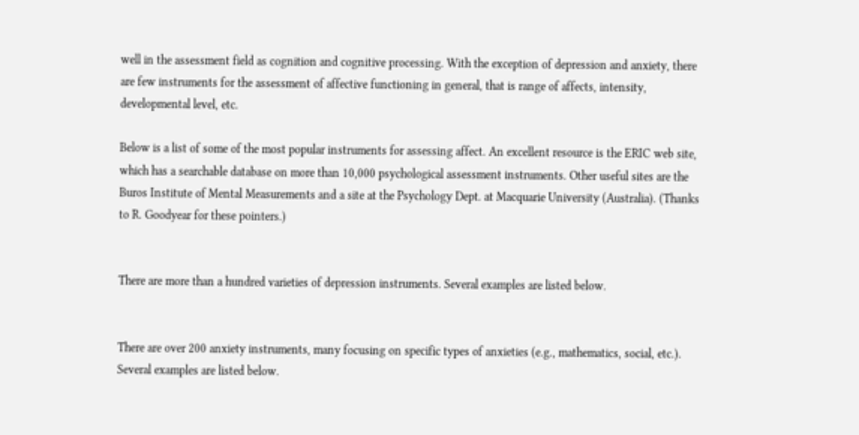well in the assessment field as cognition and cognitive processing. With the exception of depression and anxiety, there are few instruments for the assessment of affective functioning in general, that is range of affects, intensity, developmental level, etc.

Below is a list of some of the most popular instruments for assessing affect. An excellent resource is the ERIC web site, which has a searchable database on more than 10,000 psychological assessment instruments. Other useful sites are the Buros Institute of Mental Measurements and a site at the Psychology Dept. at Macquarie University (Australia). (Thanks to R. Goodyear for these pointers.)


There are more than a hundred varieties of depression instruments. Several examples are listed below.


There are over 200 anxiety instruments, many focusing on specific types of anxieties (e.g., mathematics, social, etc.). Several examples are listed below.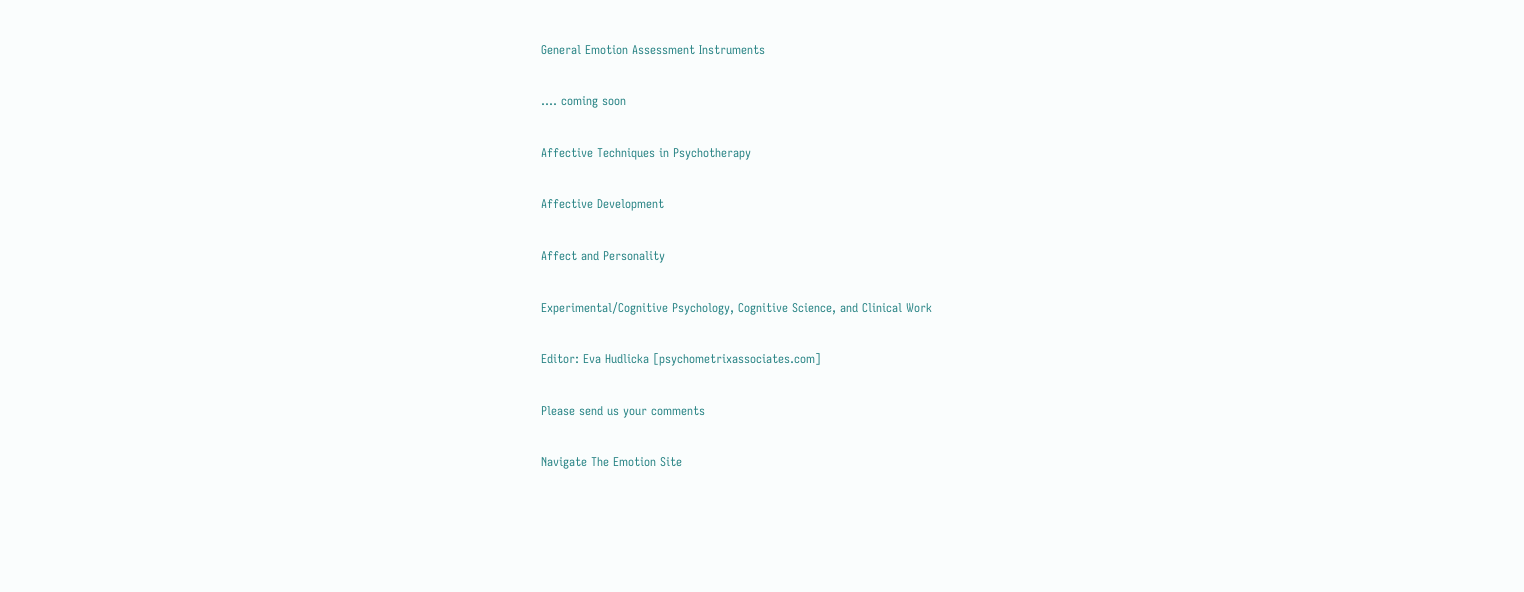General Emotion Assessment Instruments

.... coming soon

Affective Techniques in Psychotherapy

Affective Development

Affect and Personality

Experimental/Cognitive Psychology, Cognitive Science, and Clinical Work

Editor: Eva Hudlicka [psychometrixassociates.com]

Please send us your comments

Navigate The Emotion Site